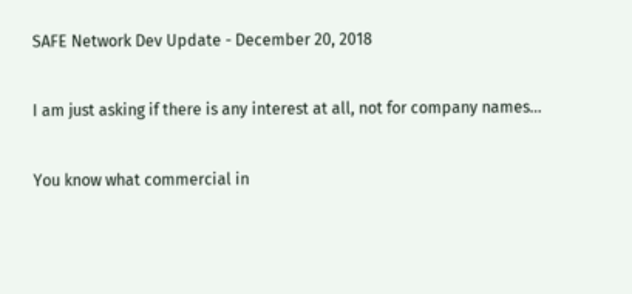SAFE Network Dev Update - December 20, 2018


I am just asking if there is any interest at all, not for company names…


You know what commercial in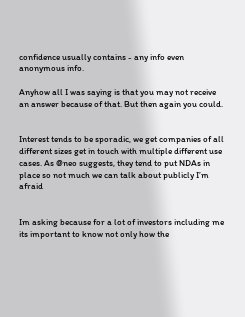confidence usually contains - any info even anonymous info.

Anyhow all I was saying is that you may not receive an answer because of that. But then again you could.


Interest tends to be sporadic, we get companies of all different sizes get in touch with multiple different use cases. As @neo suggests, they tend to put NDAs in place so not much we can talk about publicly I’m afraid


Im asking because for a lot of investors including me its important to know not only how the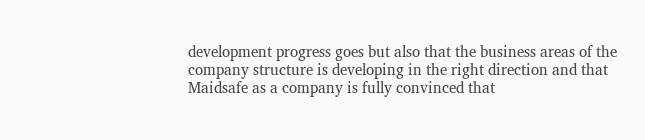development progress goes but also that the business areas of the company structure is developing in the right direction and that Maidsafe as a company is fully convinced that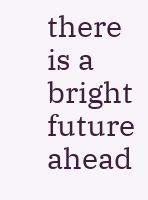there is a bright future ahead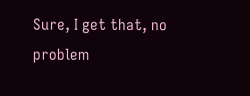Sure, I get that, no problem